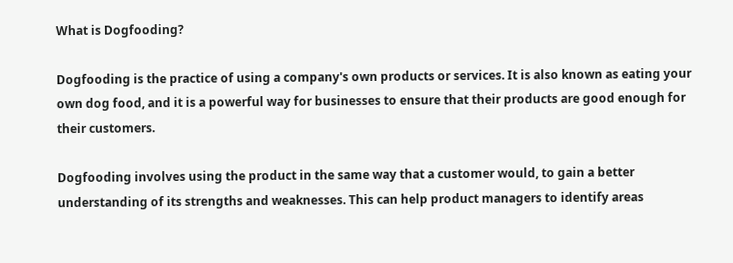What is Dogfooding?

Dogfooding is the practice of using a company's own products or services. It is also known as eating your own dog food, and it is a powerful way for businesses to ensure that their products are good enough for their customers.

Dogfooding involves using the product in the same way that a customer would, to gain a better understanding of its strengths and weaknesses. This can help product managers to identify areas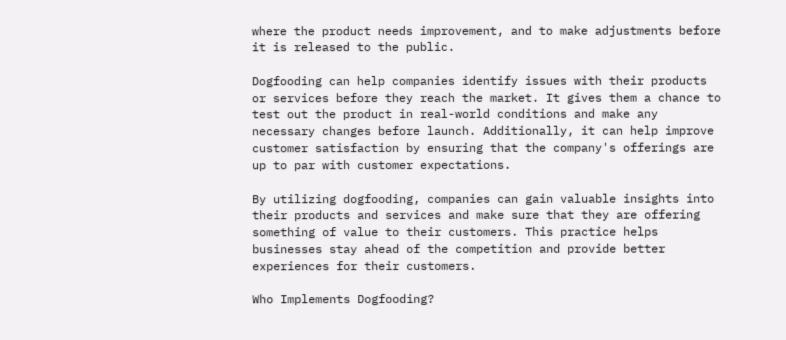where the product needs improvement, and to make adjustments before it is released to the public.

Dogfooding can help companies identify issues with their products or services before they reach the market. It gives them a chance to test out the product in real-world conditions and make any necessary changes before launch. Additionally, it can help improve customer satisfaction by ensuring that the company's offerings are up to par with customer expectations.

By utilizing dogfooding, companies can gain valuable insights into their products and services and make sure that they are offering something of value to their customers. This practice helps businesses stay ahead of the competition and provide better experiences for their customers.

Who Implements Dogfooding?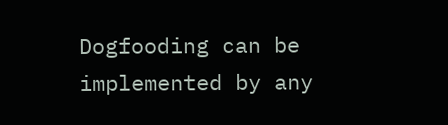Dogfooding can be implemented by any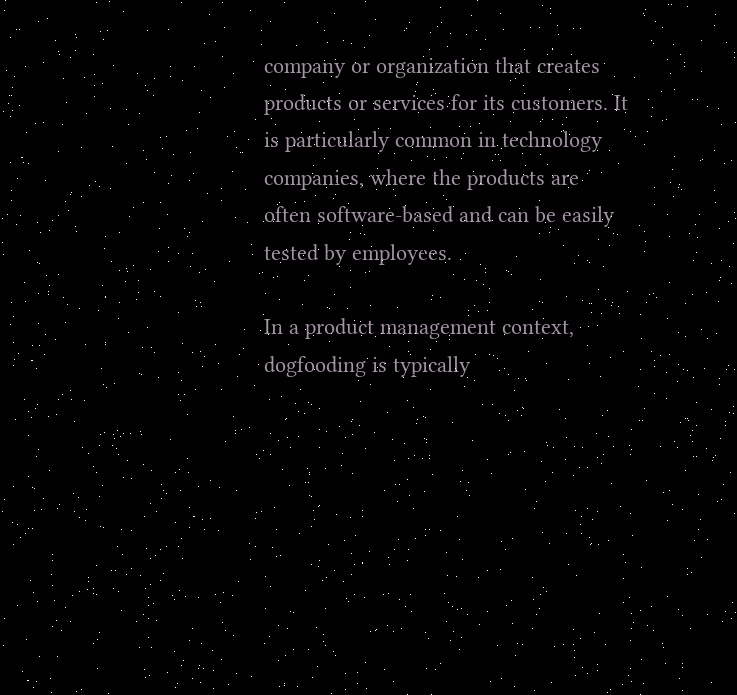company or organization that creates products or services for its customers. It is particularly common in technology companies, where the products are often software-based and can be easily tested by employees.

In a product management context, dogfooding is typically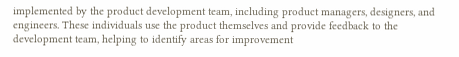implemented by the product development team, including product managers, designers, and engineers. These individuals use the product themselves and provide feedback to the development team, helping to identify areas for improvement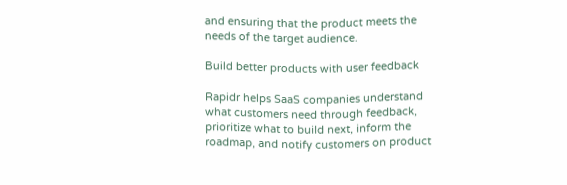and ensuring that the product meets the needs of the target audience.

Build better products with user feedback

Rapidr helps SaaS companies understand what customers need through feedback, prioritize what to build next, inform the roadmap, and notify customers on product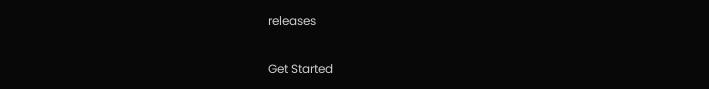releases

Get Started